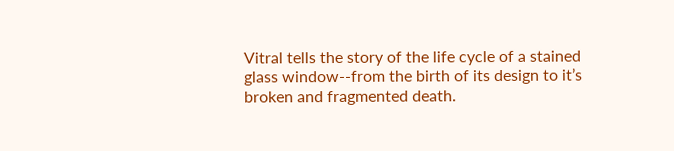Vitral tells the story of the life cycle of a stained glass window--from the birth of its design to it’s broken and fragmented death.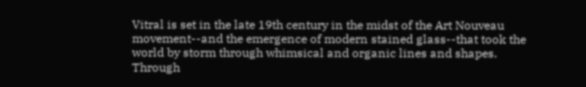Vitral is set in the late 19th century in the midst of the Art Nouveau movement--and the emergence of modern stained glass--that took the world by storm through whimsical and organic lines and shapes. Through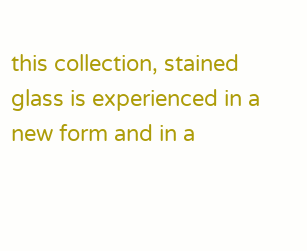this collection, stained glass is experienced in a new form and in a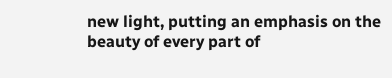new light, putting an emphasis on the beauty of every part of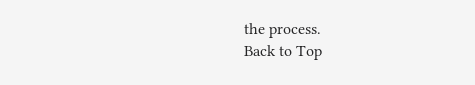the process.
Back to Top